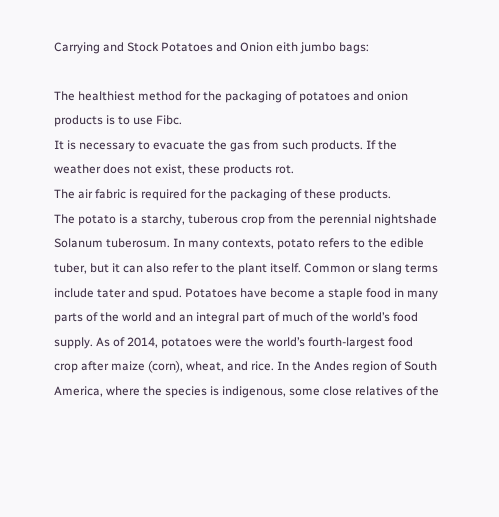Carrying and Stock Potatoes and Onion eith jumbo bags:

The healthiest method for the packaging of potatoes and onion products is to use Fibc.
It is necessary to evacuate the gas from such products. If the weather does not exist, these products rot.
The air fabric is required for the packaging of these products.
The potato is a starchy, tuberous crop from the perennial nightshade Solanum tuberosum. In many contexts, potato refers to the edible tuber, but it can also refer to the plant itself. Common or slang terms include tater and spud. Potatoes have become a staple food in many parts of the world and an integral part of much of the world’s food supply. As of 2014, potatoes were the world’s fourth-largest food crop after maize (corn), wheat, and rice. In the Andes region of South America, where the species is indigenous, some close relatives of the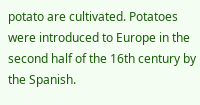potato are cultivated. Potatoes were introduced to Europe in the second half of the 16th century by the Spanish.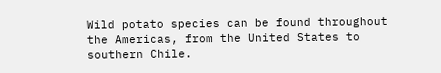Wild potato species can be found throughout the Americas, from the United States to southern Chile.